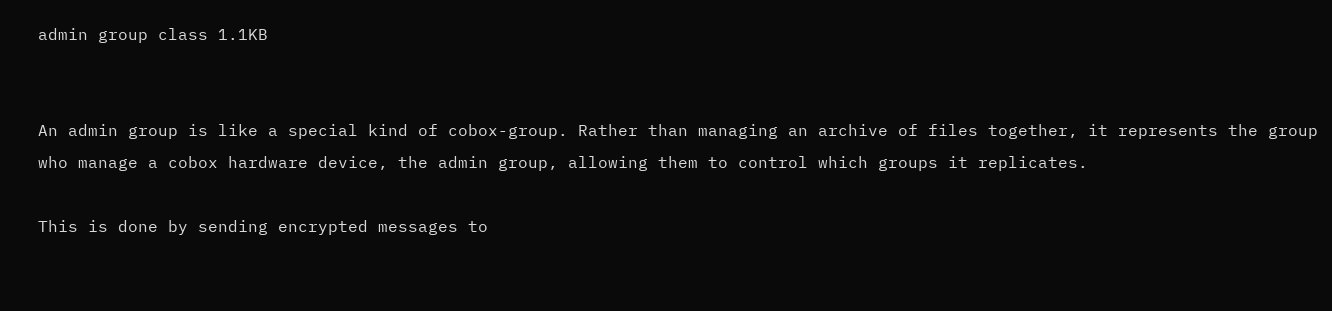admin group class 1.1KB


An admin group is like a special kind of cobox-group. Rather than managing an archive of files together, it represents the group who manage a cobox hardware device, the admin group, allowing them to control which groups it replicates.

This is done by sending encrypted messages to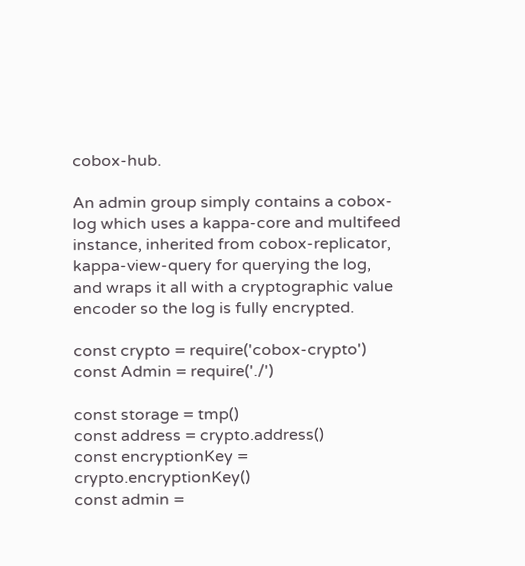cobox-hub.

An admin group simply contains a cobox-log which uses a kappa-core and multifeed instance, inherited from cobox-replicator, kappa-view-query for querying the log, and wraps it all with a cryptographic value encoder so the log is fully encrypted.

const crypto = require('cobox-crypto')
const Admin = require('./')

const storage = tmp()
const address = crypto.address()
const encryptionKey = crypto.encryptionKey()
const admin =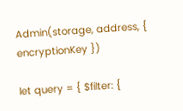Admin(storage, address, { encryptionKey })

let query = { $filter: {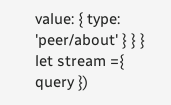value: { type: 'peer/about' } } }
let stream ={ query })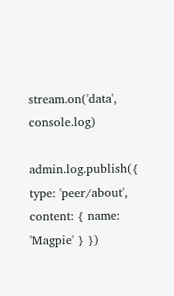stream.on('data', console.log)

admin.log.publish({ type: 'peer/about', content: { name: 'Magpie' } })